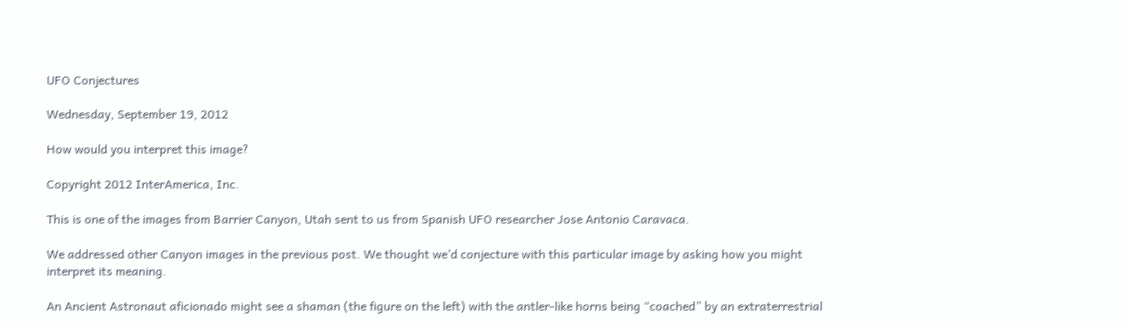UFO Conjectures

Wednesday, September 19, 2012

How would you interpret this image?

Copyright 2012 InterAmerica, Inc.

This is one of the images from Barrier Canyon, Utah sent to us from Spanish UFO researcher Jose Antonio Caravaca.

We addressed other Canyon images in the previous post. We thought we’d conjecture with this particular image by asking how you might interpret its meaning.

An Ancient Astronaut aficionado might see a shaman (the figure on the left) with the antler-like horns being “coached” by an extraterrestrial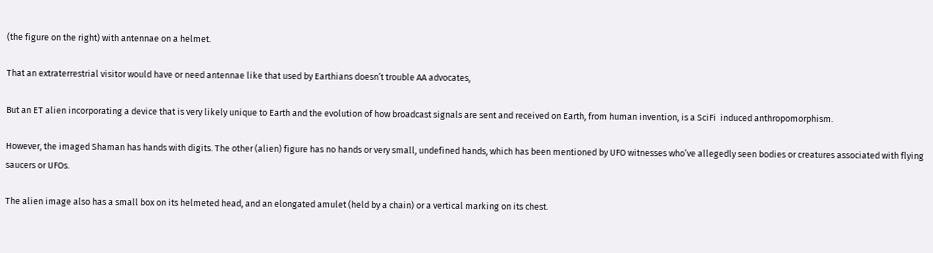(the figure on the right) with antennae on a helmet.

That an extraterrestrial visitor would have or need antennae like that used by Earthians doesn’t trouble AA advocates,

But an ET alien incorporating a device that is very likely unique to Earth and the evolution of how broadcast signals are sent and received on Earth, from human invention, is a SciFi  induced anthropomorphism.

However, the imaged Shaman has hands with digits. The other (alien) figure has no hands or very small, undefined hands, which has been mentioned by UFO witnesses who’ve allegedly seen bodies or creatures associated with flying saucers or UFOs.

The alien image also has a small box on its helmeted head, and an elongated amulet (held by a chain) or a vertical marking on its chest.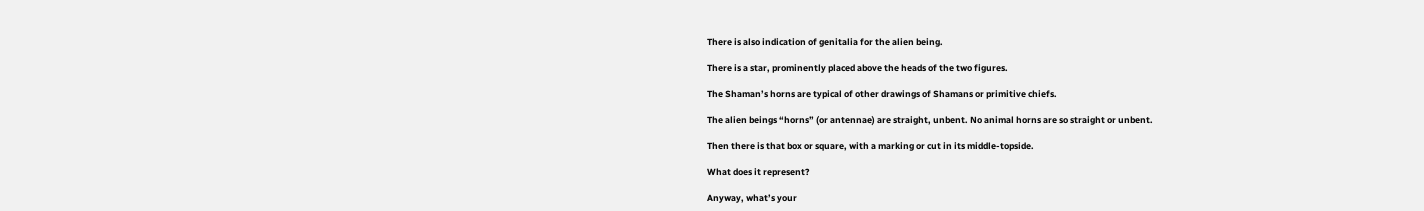There is also indication of genitalia for the alien being.

There is a star, prominently placed above the heads of the two figures.

The Shaman’s horns are typical of other drawings of Shamans or primitive chiefs.

The alien beings “horns” (or antennae) are straight, unbent. No animal horns are so straight or unbent.

Then there is that box or square, with a marking or cut in its middle-topside.

What does it represent?

Anyway, what’s your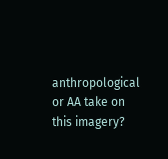anthropological or AA take on this imagery?